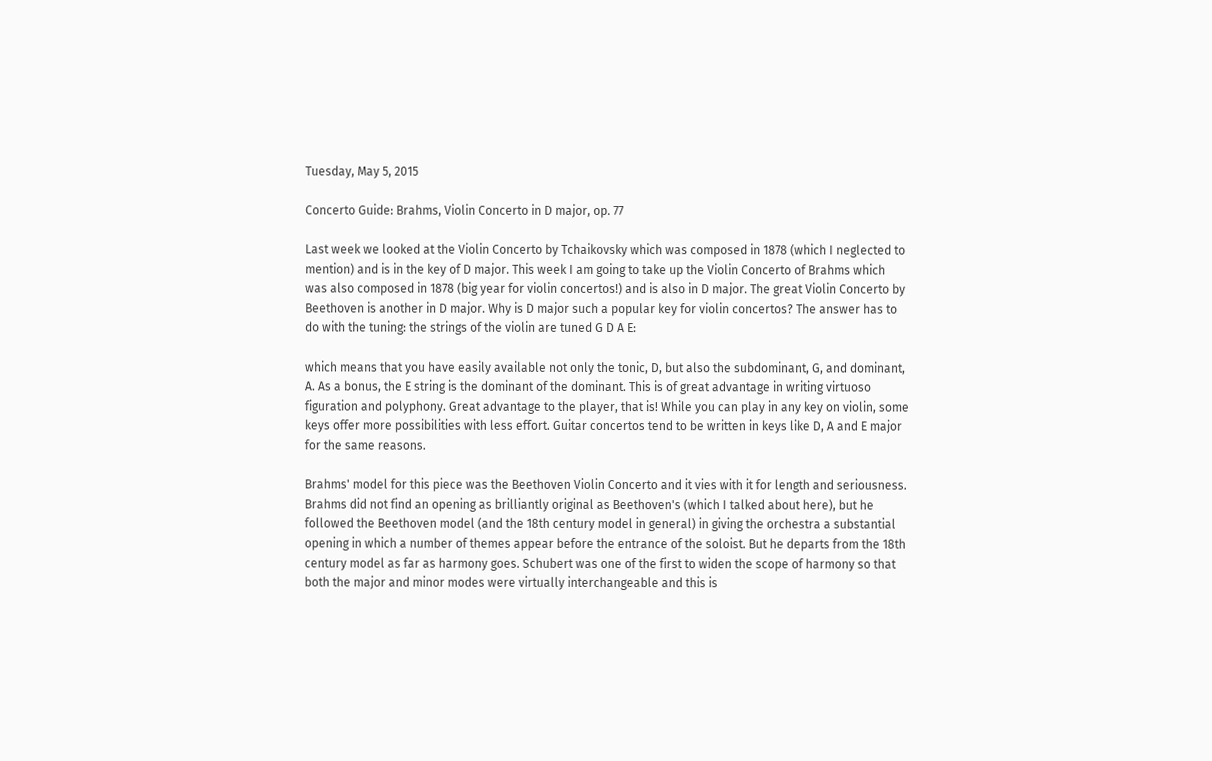Tuesday, May 5, 2015

Concerto Guide: Brahms, Violin Concerto in D major, op. 77

Last week we looked at the Violin Concerto by Tchaikovsky which was composed in 1878 (which I neglected to mention) and is in the key of D major. This week I am going to take up the Violin Concerto of Brahms which was also composed in 1878 (big year for violin concertos!) and is also in D major. The great Violin Concerto by Beethoven is another in D major. Why is D major such a popular key for violin concertos? The answer has to do with the tuning: the strings of the violin are tuned G D A E:

which means that you have easily available not only the tonic, D, but also the subdominant, G, and dominant, A. As a bonus, the E string is the dominant of the dominant. This is of great advantage in writing virtuoso figuration and polyphony. Great advantage to the player, that is! While you can play in any key on violin, some keys offer more possibilities with less effort. Guitar concertos tend to be written in keys like D, A and E major for the same reasons.

Brahms' model for this piece was the Beethoven Violin Concerto and it vies with it for length and seriousness. Brahms did not find an opening as brilliantly original as Beethoven's (which I talked about here), but he followed the Beethoven model (and the 18th century model in general) in giving the orchestra a substantial opening in which a number of themes appear before the entrance of the soloist. But he departs from the 18th century model as far as harmony goes. Schubert was one of the first to widen the scope of harmony so that both the major and minor modes were virtually interchangeable and this is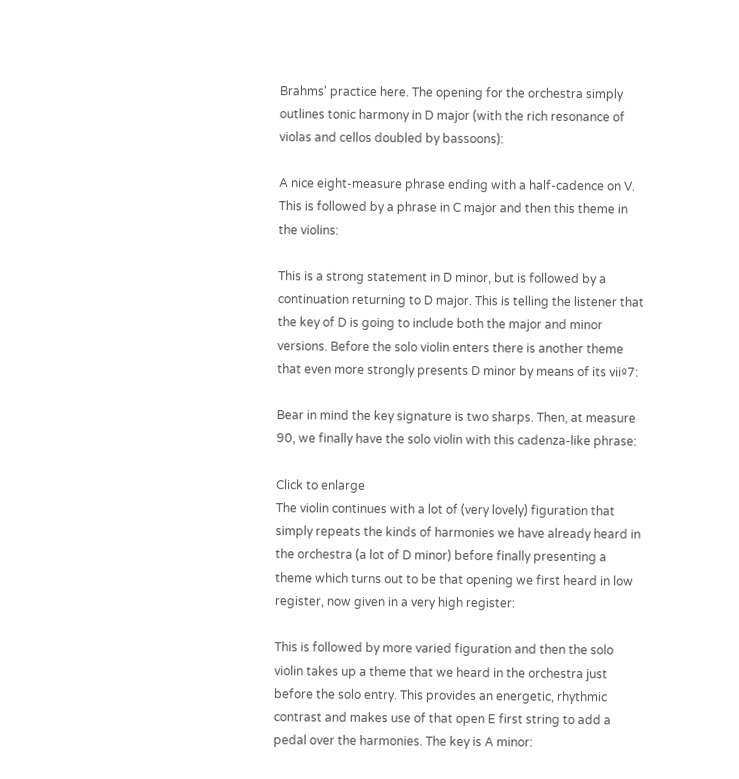Brahms' practice here. The opening for the orchestra simply outlines tonic harmony in D major (with the rich resonance of violas and cellos doubled by bassoons):

A nice eight-measure phrase ending with a half-cadence on V. This is followed by a phrase in C major and then this theme in the violins:

This is a strong statement in D minor, but is followed by a continuation returning to D major. This is telling the listener that the key of D is going to include both the major and minor versions. Before the solo violin enters there is another theme that even more strongly presents D minor by means of its viiº7:

Bear in mind the key signature is two sharps. Then, at measure 90, we finally have the solo violin with this cadenza-like phrase:

Click to enlarge
The violin continues with a lot of (very lovely) figuration that simply repeats the kinds of harmonies we have already heard in the orchestra (a lot of D minor) before finally presenting a theme which turns out to be that opening we first heard in low register, now given in a very high register:

This is followed by more varied figuration and then the solo violin takes up a theme that we heard in the orchestra just before the solo entry. This provides an energetic, rhythmic contrast and makes use of that open E first string to add a pedal over the harmonies. The key is A minor: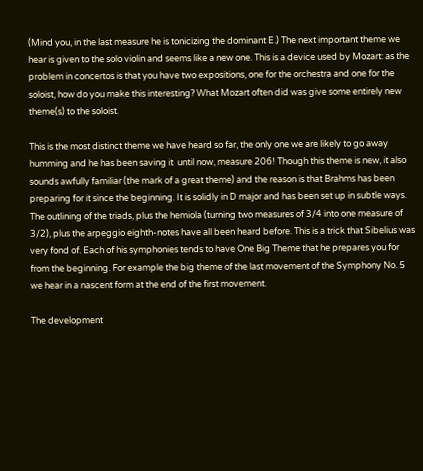(Mind you, in the last measure he is tonicizing the dominant E.) The next important theme we hear is given to the solo violin and seems like a new one. This is a device used by Mozart: as the problem in concertos is that you have two expositions, one for the orchestra and one for the soloist, how do you make this interesting? What Mozart often did was give some entirely new theme(s) to the soloist.

This is the most distinct theme we have heard so far, the only one we are likely to go away humming and he has been saving it  until now, measure 206! Though this theme is new, it also sounds awfully familiar (the mark of a great theme) and the reason is that Brahms has been preparing for it since the beginning. It is solidly in D major and has been set up in subtle ways. The outlining of the triads, plus the hemiola (turning two measures of 3/4 into one measure of 3/2), plus the arpeggio eighth-notes have all been heard before. This is a trick that Sibelius was very fond of. Each of his symphonies tends to have One Big Theme that he prepares you for from the beginning. For example the big theme of the last movement of the Symphony No. 5 we hear in a nascent form at the end of the first movement.

The development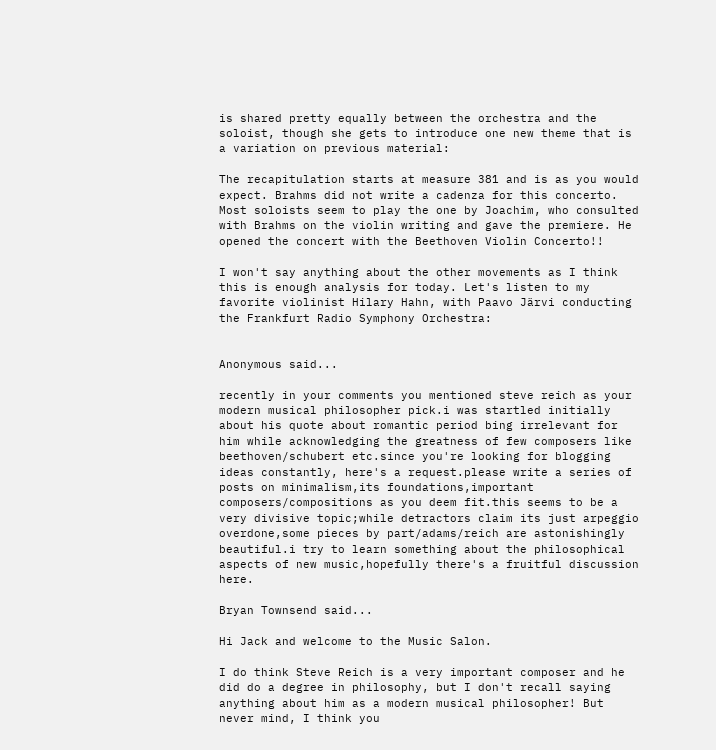is shared pretty equally between the orchestra and the soloist, though she gets to introduce one new theme that is a variation on previous material:

The recapitulation starts at measure 381 and is as you would expect. Brahms did not write a cadenza for this concerto. Most soloists seem to play the one by Joachim, who consulted with Brahms on the violin writing and gave the premiere. He opened the concert with the Beethoven Violin Concerto!!

I won't say anything about the other movements as I think this is enough analysis for today. Let's listen to my favorite violinist Hilary Hahn, with Paavo Järvi conducting the Frankfurt Radio Symphony Orchestra:


Anonymous said...

recently in your comments you mentioned steve reich as your modern musical philosopher pick.i was startled initially about his quote about romantic period bing irrelevant for him while acknowledging the greatness of few composers like beethoven/schubert etc.since you're looking for blogging ideas constantly, here's a request.please write a series of posts on minimalism,its foundations,important composers/compositions as you deem fit.this seems to be a very divisive topic;while detractors claim its just arpeggio overdone,some pieces by part/adams/reich are astonishingly beautiful.i try to learn something about the philosophical aspects of new music,hopefully there's a fruitful discussion here.

Bryan Townsend said...

Hi Jack and welcome to the Music Salon.

I do think Steve Reich is a very important composer and he did do a degree in philosophy, but I don't recall saying anything about him as a modern musical philosopher! But never mind, I think you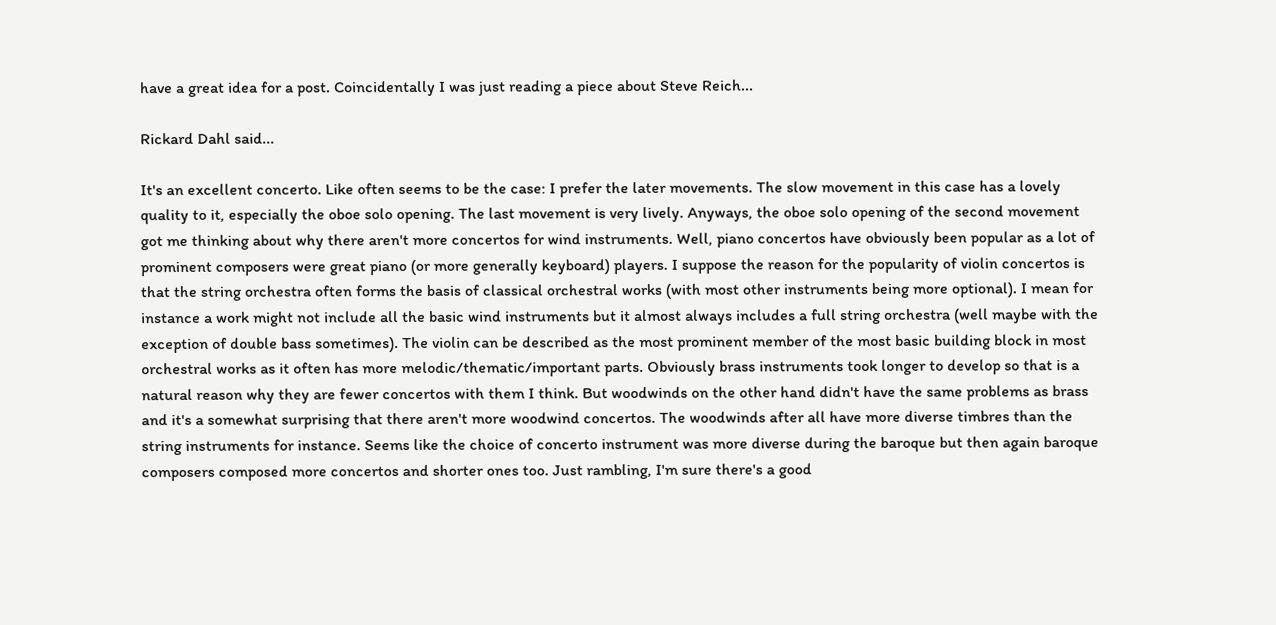have a great idea for a post. Coincidentally I was just reading a piece about Steve Reich...

Rickard Dahl said...

It's an excellent concerto. Like often seems to be the case: I prefer the later movements. The slow movement in this case has a lovely quality to it, especially the oboe solo opening. The last movement is very lively. Anyways, the oboe solo opening of the second movement got me thinking about why there aren't more concertos for wind instruments. Well, piano concertos have obviously been popular as a lot of prominent composers were great piano (or more generally keyboard) players. I suppose the reason for the popularity of violin concertos is that the string orchestra often forms the basis of classical orchestral works (with most other instruments being more optional). I mean for instance a work might not include all the basic wind instruments but it almost always includes a full string orchestra (well maybe with the exception of double bass sometimes). The violin can be described as the most prominent member of the most basic building block in most orchestral works as it often has more melodic/thematic/important parts. Obviously brass instruments took longer to develop so that is a natural reason why they are fewer concertos with them I think. But woodwinds on the other hand didn't have the same problems as brass and it's a somewhat surprising that there aren't more woodwind concertos. The woodwinds after all have more diverse timbres than the string instruments for instance. Seems like the choice of concerto instrument was more diverse during the baroque but then again baroque composers composed more concertos and shorter ones too. Just rambling, I'm sure there's a good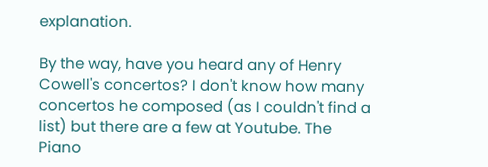explanation.

By the way, have you heard any of Henry Cowell's concertos? I don't know how many concertos he composed (as I couldn't find a list) but there are a few at Youtube. The Piano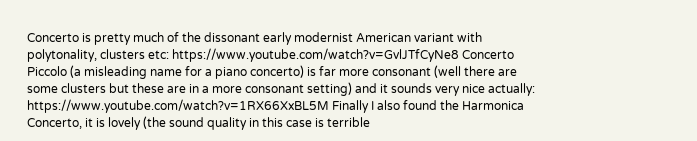Concerto is pretty much of the dissonant early modernist American variant with polytonality, clusters etc: https://www.youtube.com/watch?v=GvlJTfCyNe8 Concerto Piccolo (a misleading name for a piano concerto) is far more consonant (well there are some clusters but these are in a more consonant setting) and it sounds very nice actually: https://www.youtube.com/watch?v=1RX66XxBL5M Finally I also found the Harmonica Concerto, it is lovely (the sound quality in this case is terrible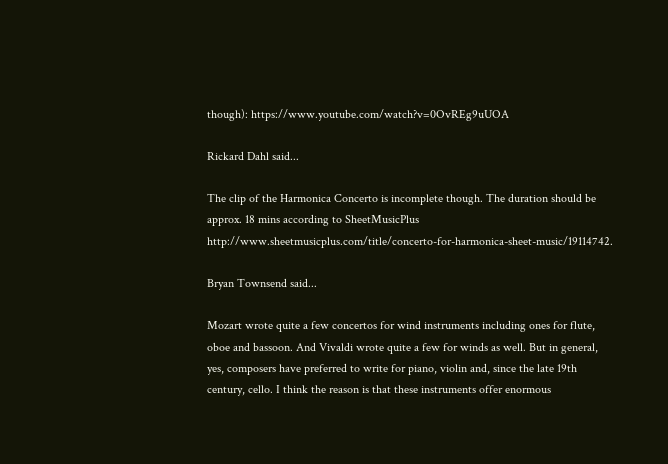though): https://www.youtube.com/watch?v=0OvREg9uUOA

Rickard Dahl said...

The clip of the Harmonica Concerto is incomplete though. The duration should be approx. 18 mins according to SheetMusicPlus http://www.sheetmusicplus.com/title/concerto-for-harmonica-sheet-music/19114742.

Bryan Townsend said...

Mozart wrote quite a few concertos for wind instruments including ones for flute, oboe and bassoon. And Vivaldi wrote quite a few for winds as well. But in general, yes, composers have preferred to write for piano, violin and, since the late 19th century, cello. I think the reason is that these instruments offer enormous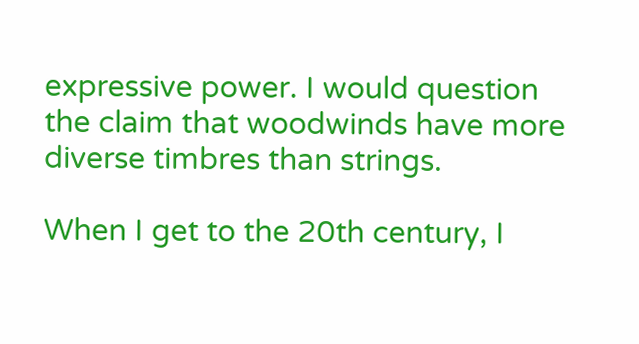expressive power. I would question the claim that woodwinds have more diverse timbres than strings.

When I get to the 20th century, I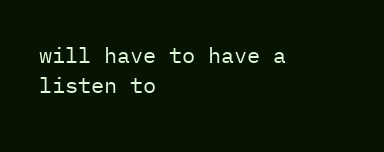will have to have a listen to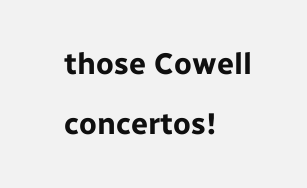those Cowell concertos!